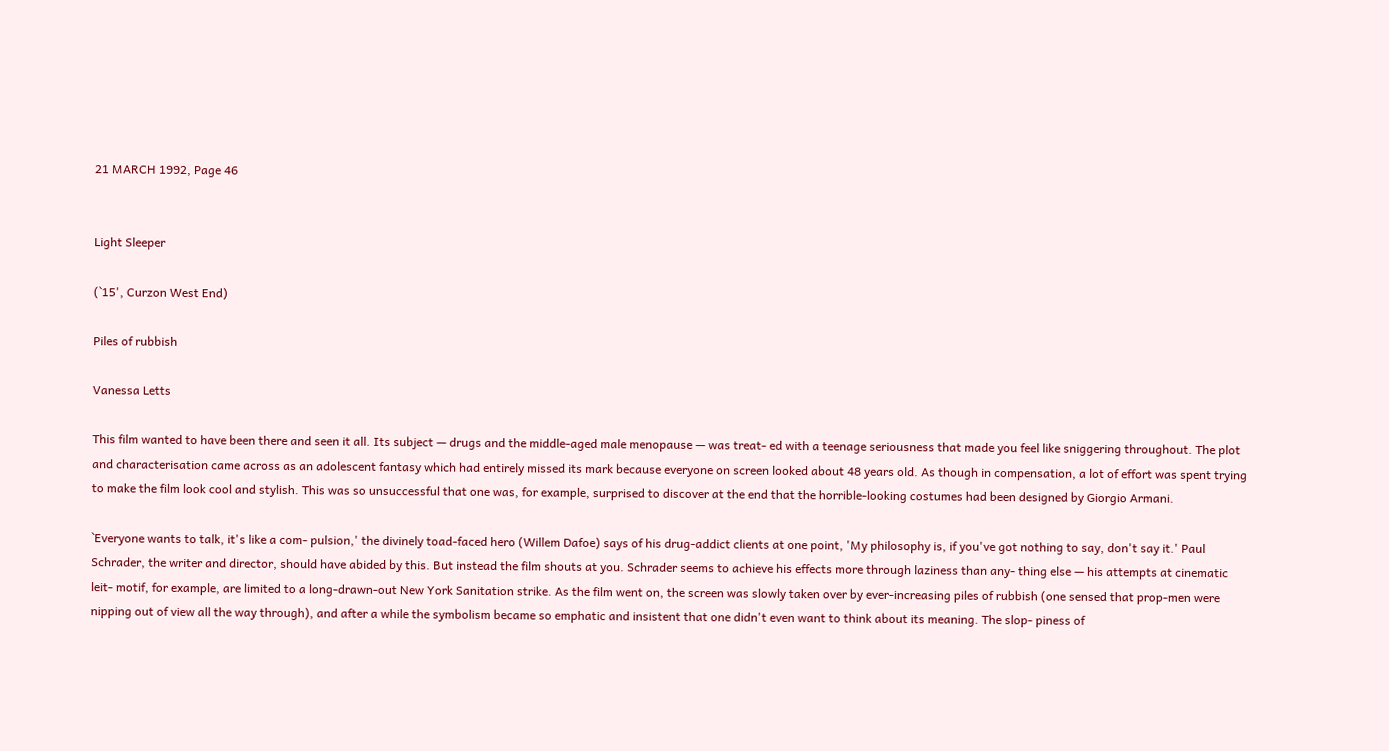21 MARCH 1992, Page 46


Light Sleeper

(`15', Curzon West End)

Piles of rubbish

Vanessa Letts

This film wanted to have been there and seen it all. Its subject — drugs and the middle-aged male menopause — was treat- ed with a teenage seriousness that made you feel like sniggering throughout. The plot and characterisation came across as an adolescent fantasy which had entirely missed its mark because everyone on screen looked about 48 years old. As though in compensation, a lot of effort was spent trying to make the film look cool and stylish. This was so unsuccessful that one was, for example, surprised to discover at the end that the horrible-looking costumes had been designed by Giorgio Armani.

`Everyone wants to talk, it's like a com- pulsion,' the divinely toad-faced hero (Willem Dafoe) says of his drug-addict clients at one point, 'My philosophy is, if you've got nothing to say, don't say it.' Paul Schrader, the writer and director, should have abided by this. But instead the film shouts at you. Schrader seems to achieve his effects more through laziness than any- thing else — his attempts at cinematic leit- motif, for example, are limited to a long-drawn-out New York Sanitation strike. As the film went on, the screen was slowly taken over by ever-increasing piles of rubbish (one sensed that prop-men were nipping out of view all the way through), and after a while the symbolism became so emphatic and insistent that one didn't even want to think about its meaning. The slop- piness of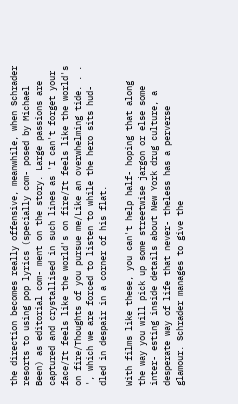the direction becomes really offensive, meanwhile, when Schrader resorts to using pop lyrics (specially com- posed by Michael Been) as editorial com- ment on the story. Large passions are captured and crystallised in such lines as 'I can't forget your face/It feels like the world's on fire/It feels like the world's on fire/Thoughts of you pursue me/Like an overwhelming tide. . . ', which we are forced to listen to while the hero sits hud- dled in despair in a corner of his flat.

With films like these, you can't help half- hoping that along the way you will pick up some streetwise jargon or else some inter- esting inside details about New York drug culture, a desperate way of life that never- theless has a perverse glamour. Schrader manages to give the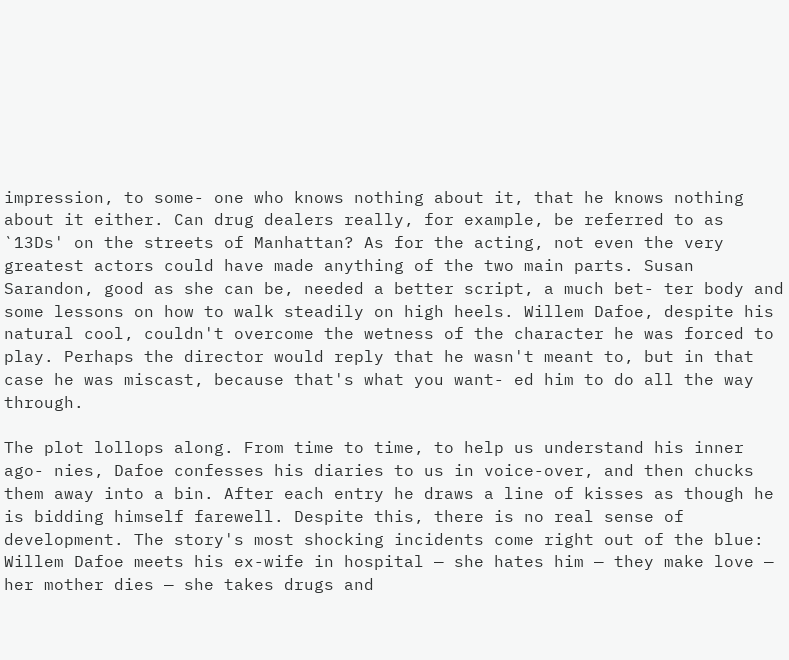impression, to some- one who knows nothing about it, that he knows nothing about it either. Can drug dealers really, for example, be referred to as `13Ds' on the streets of Manhattan? As for the acting, not even the very greatest actors could have made anything of the two main parts. Susan Sarandon, good as she can be, needed a better script, a much bet- ter body and some lessons on how to walk steadily on high heels. Willem Dafoe, despite his natural cool, couldn't overcome the wetness of the character he was forced to play. Perhaps the director would reply that he wasn't meant to, but in that case he was miscast, because that's what you want- ed him to do all the way through.

The plot lollops along. From time to time, to help us understand his inner ago- nies, Dafoe confesses his diaries to us in voice-over, and then chucks them away into a bin. After each entry he draws a line of kisses as though he is bidding himself farewell. Despite this, there is no real sense of development. The story's most shocking incidents come right out of the blue: Willem Dafoe meets his ex-wife in hospital — she hates him — they make love — her mother dies — she takes drugs and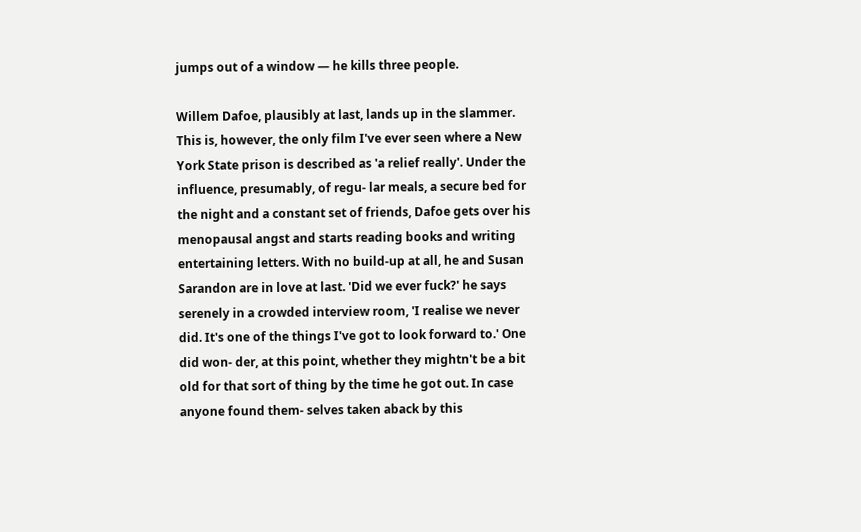jumps out of a window — he kills three people.

Willem Dafoe, plausibly at last, lands up in the slammer. This is, however, the only film I've ever seen where a New York State prison is described as 'a relief really'. Under the influence, presumably, of regu- lar meals, a secure bed for the night and a constant set of friends, Dafoe gets over his menopausal angst and starts reading books and writing entertaining letters. With no build-up at all, he and Susan Sarandon are in love at last. 'Did we ever fuck?' he says serenely in a crowded interview room, 'I realise we never did. It's one of the things I've got to look forward to.' One did won- der, at this point, whether they mightn't be a bit old for that sort of thing by the time he got out. In case anyone found them- selves taken aback by this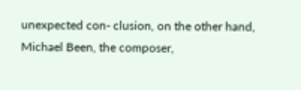unexpected con- clusion, on the other hand, Michael Been, the composer,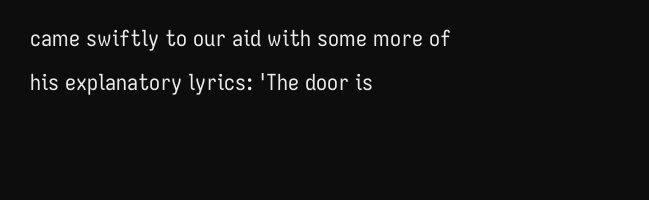came swiftly to our aid with some more of his explanatory lyrics: 'The door is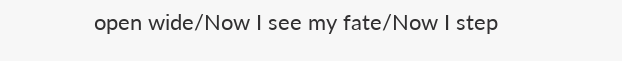open wide/Now I see my fate/Now I step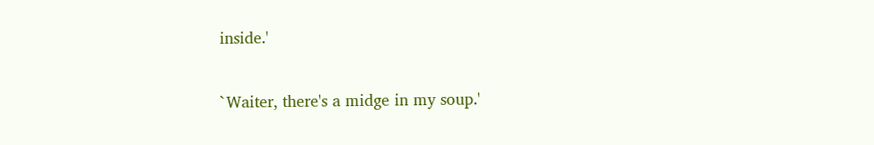inside.'

`Waiter, there's a midge in my soup.'